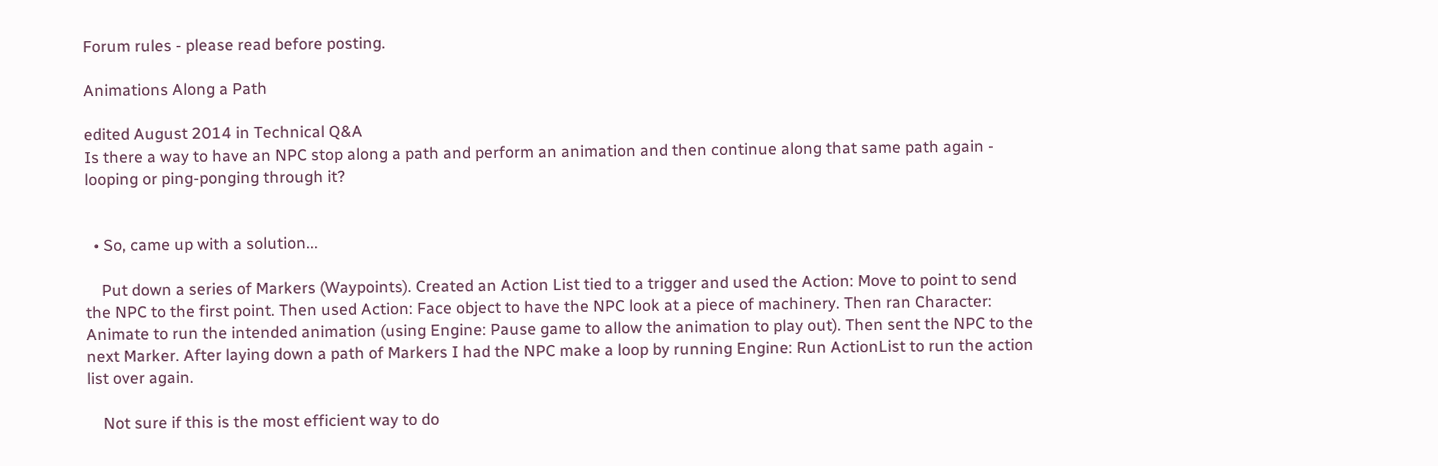Forum rules - please read before posting.

Animations Along a Path

edited August 2014 in Technical Q&A
Is there a way to have an NPC stop along a path and perform an animation and then continue along that same path again - looping or ping-ponging through it?


  • So, came up with a solution...

    Put down a series of Markers (Waypoints). Created an Action List tied to a trigger and used the Action: Move to point to send the NPC to the first point. Then used Action: Face object to have the NPC look at a piece of machinery. Then ran Character: Animate to run the intended animation (using Engine: Pause game to allow the animation to play out). Then sent the NPC to the next Marker. After laying down a path of Markers I had the NPC make a loop by running Engine: Run ActionList to run the action list over again.

    Not sure if this is the most efficient way to do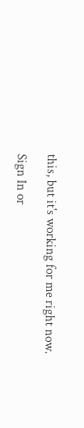this, but it's working for me right now.

Sign In or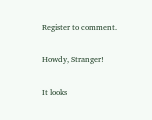Register to comment.

Howdy, Stranger!

It looks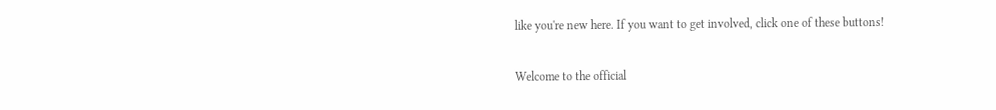like you're new here. If you want to get involved, click one of these buttons!

Welcome to the official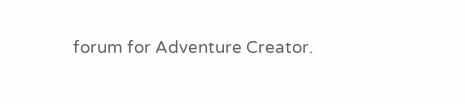forum for Adventure Creator.